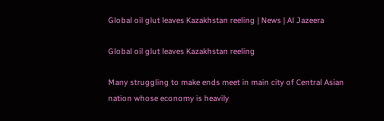Global oil glut leaves Kazakhstan reeling | News | Al Jazeera

Global oil glut leaves Kazakhstan reeling

Many struggling to make ends meet in main city of Central Asian nation whose economy is heavily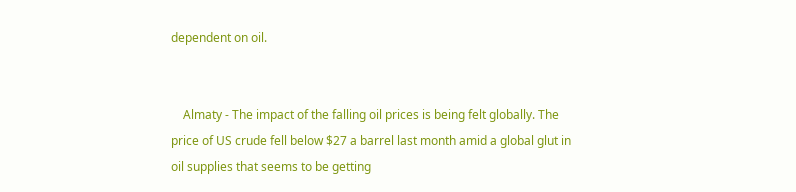dependent on oil.


    Almaty - The impact of the falling oil prices is being felt globally. The price of US crude fell below $27 a barrel last month amid a global glut in oil supplies that seems to be getting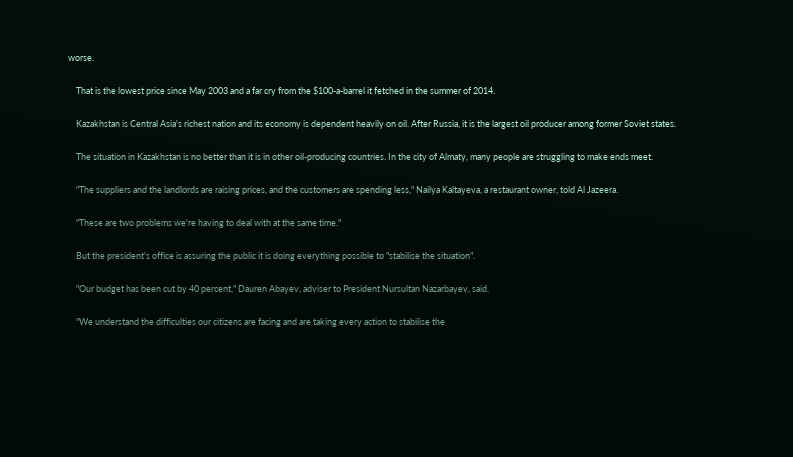worse.

    That is the lowest price since May 2003 and a far cry from the $100-a-barrel it fetched in the summer of 2014.

    Kazakhstan is Central Asia's richest nation and its economy is dependent heavily on oil. After Russia, it is the largest oil producer among former Soviet states.

    The situation in Kazakhstan is no better than it is in other oil-producing countries. In the city of Almaty, many people are struggling to make ends meet.

    "The suppliers and the landlords are raising prices, and the customers are spending less," Nailya Kaltayeva, a restaurant owner, told Al Jazeera.

    "These are two problems we're having to deal with at the same time."

    But the president's office is assuring the public it is doing everything possible to "stabilise the situation".

    "Our budget has been cut by 40 percent," Dauren Abayev, adviser to President Nursultan Nazarbayev, said.

    "We understand the difficulties our citizens are facing and are taking every action to stabilise the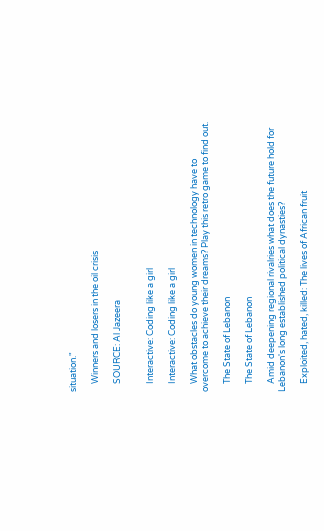situation."

    Winners and losers in the oil crisis

    SOURCE: Al Jazeera


    Interactive: Coding like a girl

    Interactive: Coding like a girl

    What obstacles do young women in technology have to overcome to achieve their dreams? Play this retro game to find out.

    The State of Lebanon

    The State of Lebanon

    Amid deepening regional rivalries what does the future hold for Lebanon's long established political dynasties?

    Exploited, hated, killed: The lives of African fruit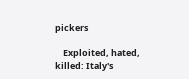pickers

    Exploited, hated, killed: Italy's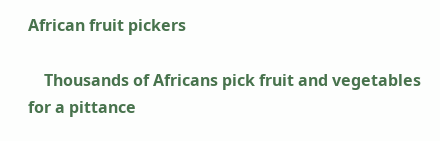African fruit pickers

    Thousands of Africans pick fruit and vegetables for a pittance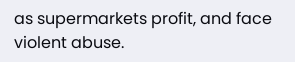as supermarkets profit, and face violent abuse.